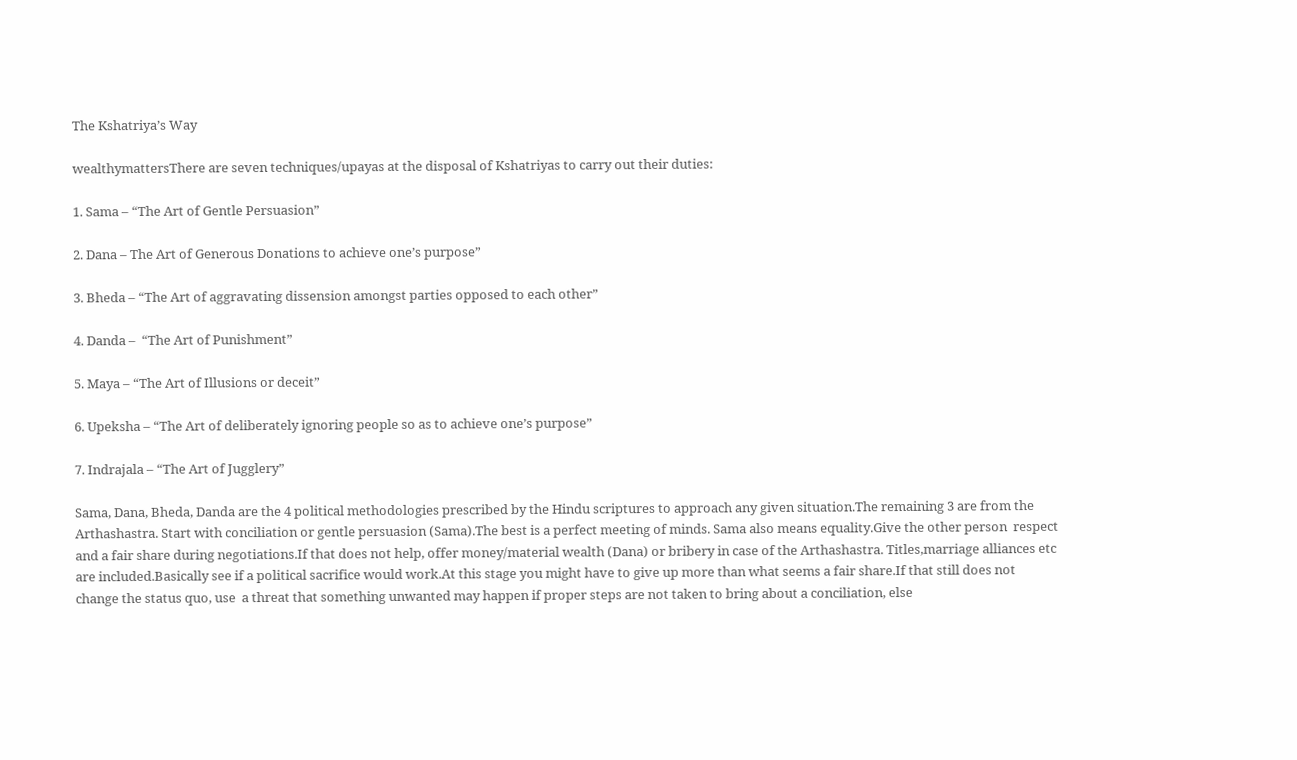The Kshatriya’s Way

wealthymattersThere are seven techniques/upayas at the disposal of Kshatriyas to carry out their duties:

1. Sama – “The Art of Gentle Persuasion”

2. Dana – The Art of Generous Donations to achieve one’s purpose”

3. Bheda – “The Art of aggravating dissension amongst parties opposed to each other”

4. Danda –  “The Art of Punishment”

5. Maya – “The Art of Illusions or deceit”

6. Upeksha – “The Art of deliberately ignoring people so as to achieve one’s purpose”

7. Indrajala – “The Art of Jugglery”

Sama, Dana, Bheda, Danda are the 4 political methodologies prescribed by the Hindu scriptures to approach any given situation.The remaining 3 are from the Arthashastra. Start with conciliation or gentle persuasion (Sama).The best is a perfect meeting of minds. Sama also means equality.Give the other person  respect and a fair share during negotiations.If that does not help, offer money/material wealth (Dana) or bribery in case of the Arthashastra. Titles,marriage alliances etc are included.Basically see if a political sacrifice would work.At this stage you might have to give up more than what seems a fair share.If that still does not change the status quo, use  a threat that something unwanted may happen if proper steps are not taken to bring about a conciliation, else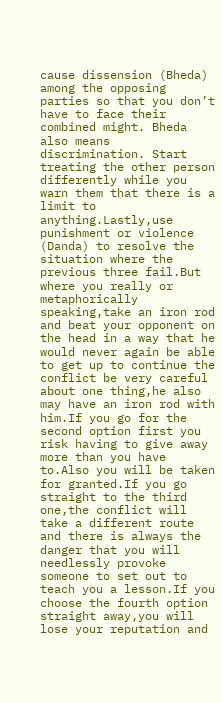cause dissension (Bheda) among the opposing parties so that you don’t have to face their combined might. Bheda also means discrimination. Start treating the other person differently while you warn them that there is a limit to anything.Lastly,use punishment or violence (Danda) to resolve the situation where the previous three fail.But where you really or metaphorically speaking,take an iron rod and beat your opponent on the head in a way that he would never again be able to get up to continue the conflict be very careful about one thing,he also may have an iron rod with him.If you go for the second option first you risk having to give away more than you have to.Also you will be taken for granted.If you go straight to the third one,the conflict will take a different route and there is always the danger that you will needlessly provoke someone to set out to teach you a lesson.If you choose the fourth option straight away,you will lose your reputation and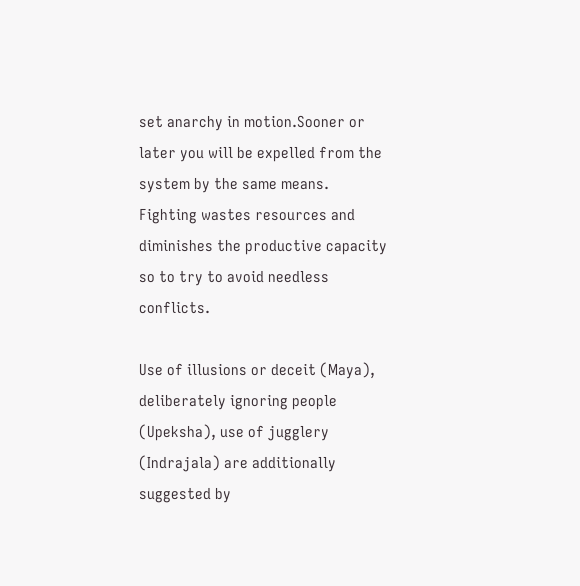set anarchy in motion.Sooner or later you will be expelled from the system by the same means. Fighting wastes resources and diminishes the productive capacity so to try to avoid needless conflicts.

Use of illusions or deceit (Maya), deliberately ignoring people (Upeksha), use of jugglery (Indrajala) are additionally suggested by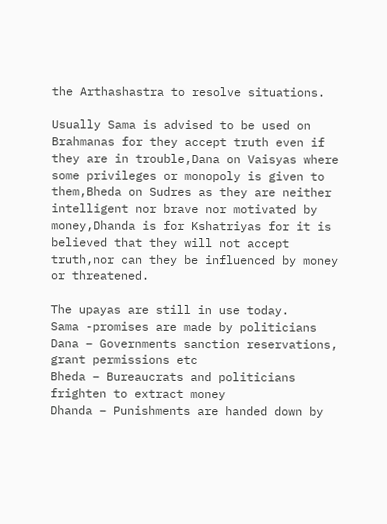the Arthashastra to resolve situations.

Usually Sama is advised to be used on Brahmanas for they accept truth even if they are in trouble,Dana on Vaisyas where some privileges or monopoly is given to them,Bheda on Sudres as they are neither intelligent nor brave nor motivated by money,Dhanda is for Kshatriyas for it is believed that they will not accept truth,nor can they be influenced by money or threatened.

The upayas are still in use today.
Sama -promises are made by politicians
Dana – Governments sanction reservations, grant permissions etc
Bheda – Bureaucrats and politicians frighten to extract money
Dhanda – Punishments are handed down by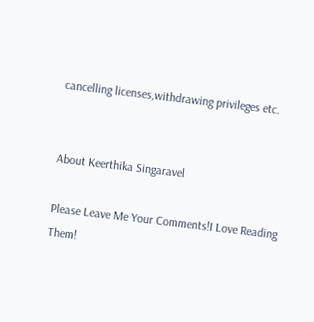cancelling licenses,withdrawing privileges etc.


About Keerthika Singaravel

Please Leave Me Your Comments!I Love Reading Them!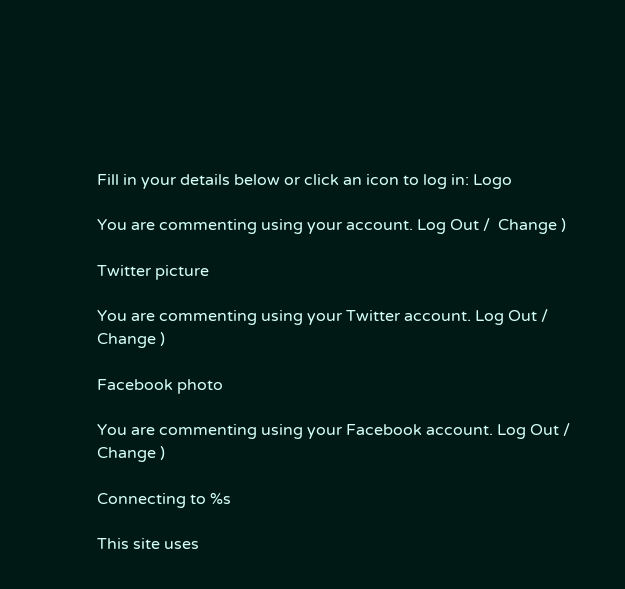Fill in your details below or click an icon to log in: Logo

You are commenting using your account. Log Out /  Change )

Twitter picture

You are commenting using your Twitter account. Log Out /  Change )

Facebook photo

You are commenting using your Facebook account. Log Out /  Change )

Connecting to %s

This site uses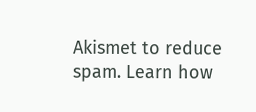Akismet to reduce spam. Learn how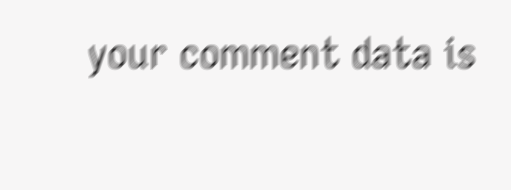your comment data is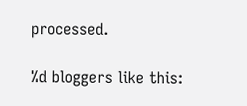processed.

%d bloggers like this: